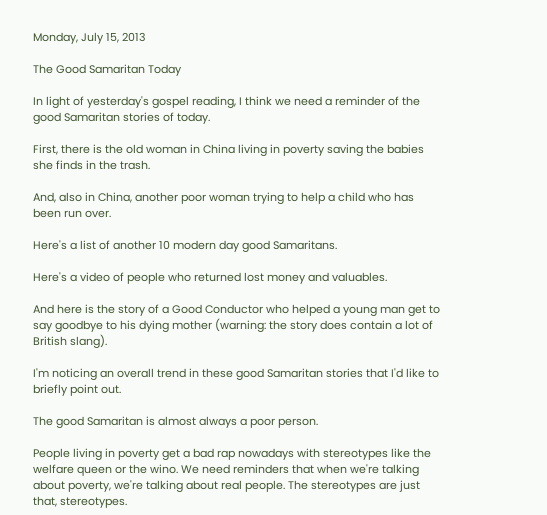Monday, July 15, 2013

The Good Samaritan Today

In light of yesterday's gospel reading, I think we need a reminder of the good Samaritan stories of today.

First, there is the old woman in China living in poverty saving the babies she finds in the trash.

And, also in China, another poor woman trying to help a child who has been run over.

Here's a list of another 10 modern day good Samaritans.

Here's a video of people who returned lost money and valuables.

And here is the story of a Good Conductor who helped a young man get to say goodbye to his dying mother (warning: the story does contain a lot of British slang).

I'm noticing an overall trend in these good Samaritan stories that I'd like to briefly point out.

The good Samaritan is almost always a poor person.

People living in poverty get a bad rap nowadays with stereotypes like the welfare queen or the wino. We need reminders that when we're talking about poverty, we're talking about real people. The stereotypes are just that, stereotypes.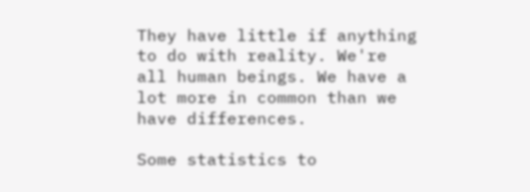They have little if anything to do with reality. We're all human beings. We have a lot more in common than we have differences.

Some statistics to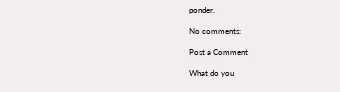ponder.

No comments:

Post a Comment

What do you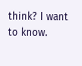think? I want to know.